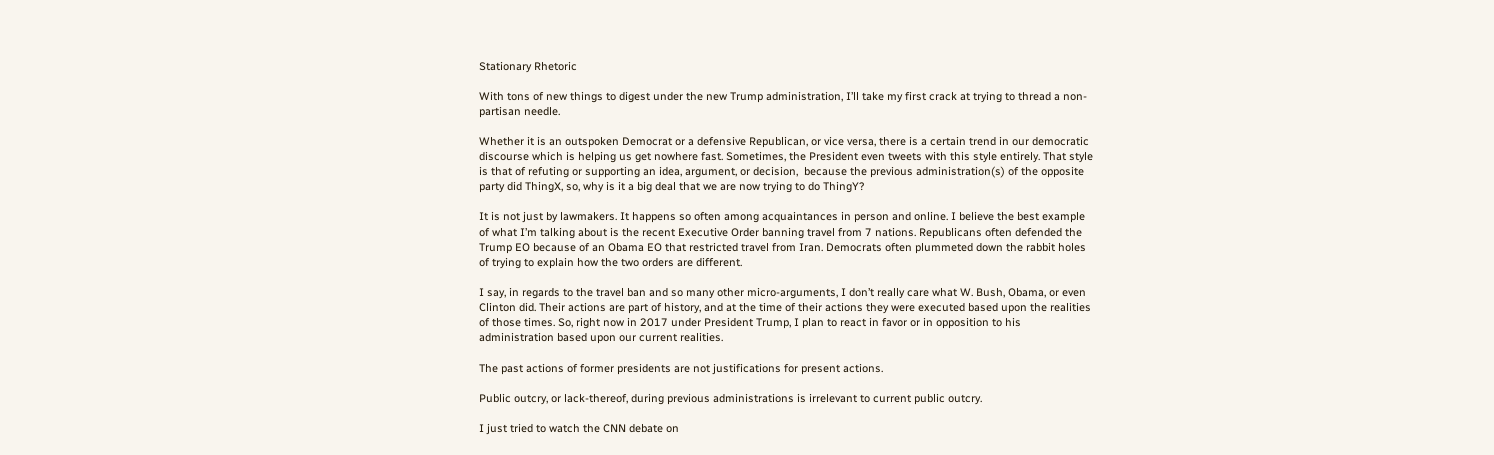Stationary Rhetoric

With tons of new things to digest under the new Trump administration, I’ll take my first crack at trying to thread a non-partisan needle.

Whether it is an outspoken Democrat or a defensive Republican, or vice versa, there is a certain trend in our democratic discourse which is helping us get nowhere fast. Sometimes, the President even tweets with this style entirely. That style is that of refuting or supporting an idea, argument, or decision,  because the previous administration(s) of the opposite party did ThingX, so, why is it a big deal that we are now trying to do ThingY?

It is not just by lawmakers. It happens so often among acquaintances in person and online. I believe the best example of what I’m talking about is the recent Executive Order banning travel from 7 nations. Republicans often defended the Trump EO because of an Obama EO that restricted travel from Iran. Democrats often plummeted down the rabbit holes of trying to explain how the two orders are different.

I say, in regards to the travel ban and so many other micro-arguments, I don’t really care what W. Bush, Obama, or even Clinton did. Their actions are part of history, and at the time of their actions they were executed based upon the realities of those times. So, right now in 2017 under President Trump, I plan to react in favor or in opposition to his administration based upon our current realities.

The past actions of former presidents are not justifications for present actions.

Public outcry, or lack-thereof, during previous administrations is irrelevant to current public outcry.

I just tried to watch the CNN debate on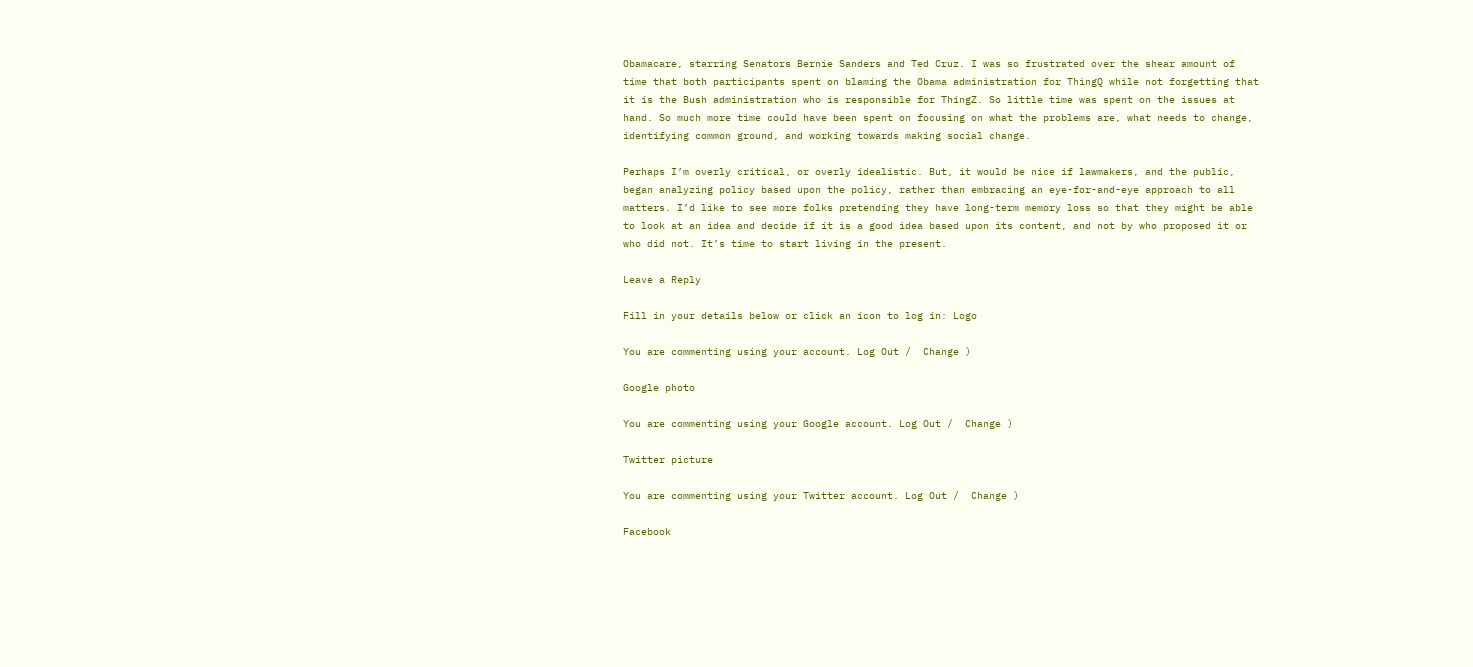Obamacare, starring Senators Bernie Sanders and Ted Cruz. I was so frustrated over the shear amount of time that both participants spent on blaming the Obama administration for ThingQ while not forgetting that it is the Bush administration who is responsible for ThingZ. So little time was spent on the issues at hand. So much more time could have been spent on focusing on what the problems are, what needs to change, identifying common ground, and working towards making social change.

Perhaps I’m overly critical, or overly idealistic. But, it would be nice if lawmakers, and the public, began analyzing policy based upon the policy, rather than embracing an eye-for-and-eye approach to all matters. I’d like to see more folks pretending they have long-term memory loss so that they might be able to look at an idea and decide if it is a good idea based upon its content, and not by who proposed it or who did not. It’s time to start living in the present.

Leave a Reply

Fill in your details below or click an icon to log in: Logo

You are commenting using your account. Log Out /  Change )

Google photo

You are commenting using your Google account. Log Out /  Change )

Twitter picture

You are commenting using your Twitter account. Log Out /  Change )

Facebook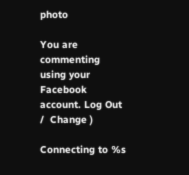photo

You are commenting using your Facebook account. Log Out /  Change )

Connecting to %s